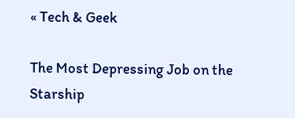« Tech & Geek

The Most Depressing Job on the Starship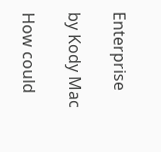Enterprise

by Kody Mac

How could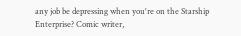any job be depressing when you're on the Starship Enterprise? Comic writer,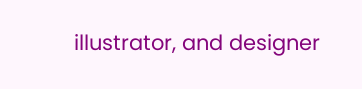illustrator, and designer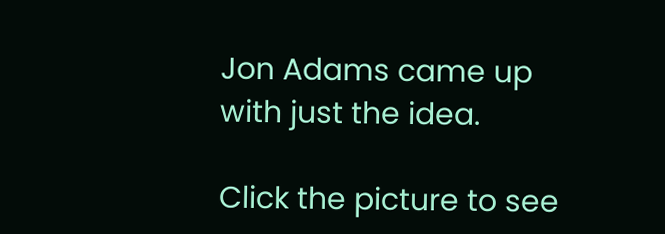Jon Adams came up with just the idea.

Click the picture to see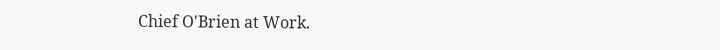Chief O'Brien at Work.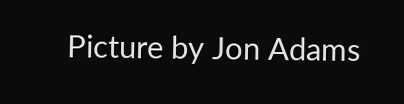Picture by Jon Adams